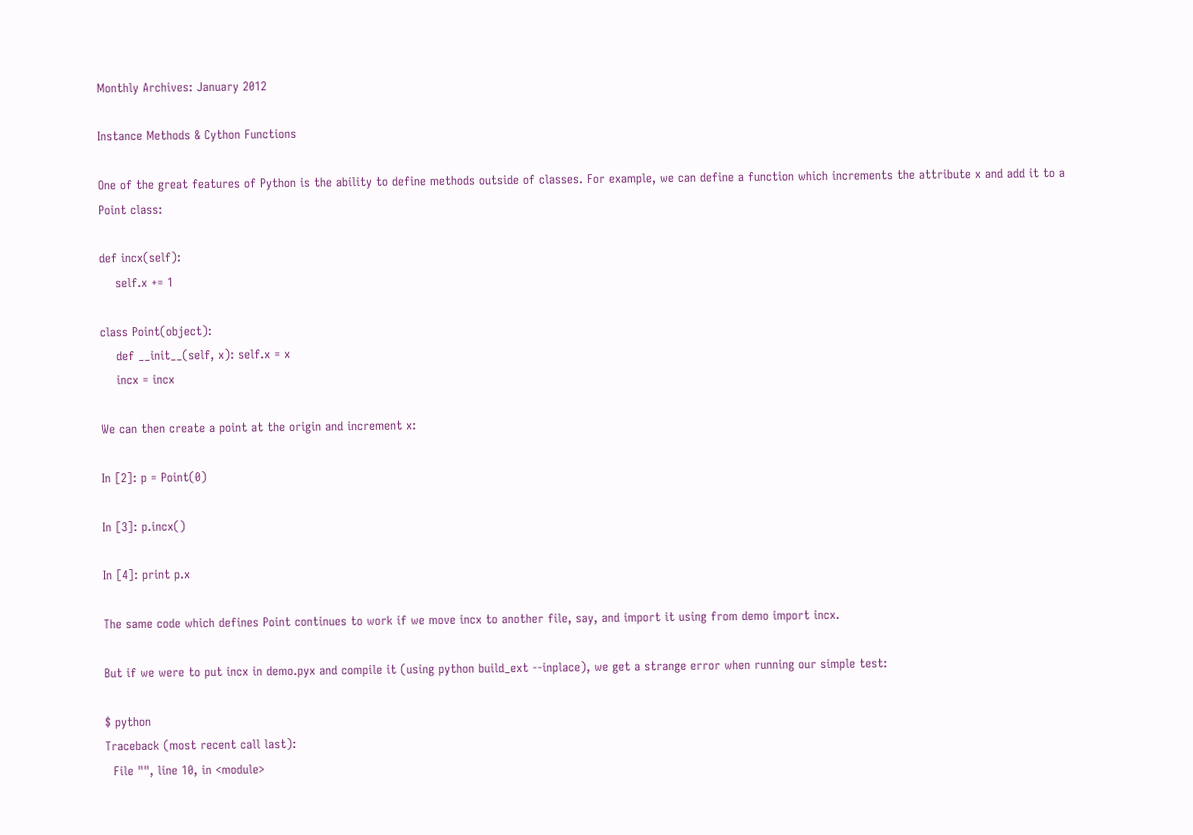Monthly Archives: January 2012

Instance Methods & Cython Functions

One of the great features of Python is the ability to define methods outside of classes. For example, we can define a function which increments the attribute x and add it to a Point class:

def incx(self):
    self.x += 1

class Point(object):
    def __init__(self, x): self.x = x
    incx = incx

We can then create a point at the origin and increment x:

In [2]: p = Point(0)

In [3]: p.incx()

In [4]: print p.x

The same code which defines Point continues to work if we move incx to another file, say, and import it using from demo import incx.

But if we were to put incx in demo.pyx and compile it (using python build_ext --inplace), we get a strange error when running our simple test:

$ python
Traceback (most recent call last):
  File "", line 10, in <module>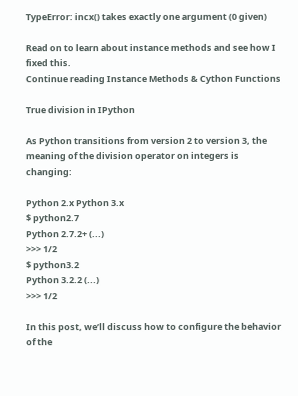TypeError: incx() takes exactly one argument (0 given)

Read on to learn about instance methods and see how I fixed this.
Continue reading Instance Methods & Cython Functions

True division in IPython

As Python transitions from version 2 to version 3, the meaning of the division operator on integers is changing:

Python 2.x Python 3.x
$ python2.7
Python 2.7.2+ (...)
>>> 1/2
$ python3.2
Python 3.2.2 (...)
>>> 1/2

In this post, we’ll discuss how to configure the behavior of the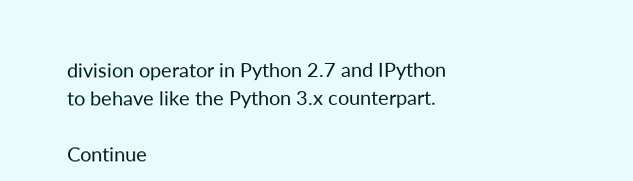division operator in Python 2.7 and IPython to behave like the Python 3.x counterpart.

Continue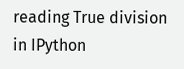reading True division in IPython